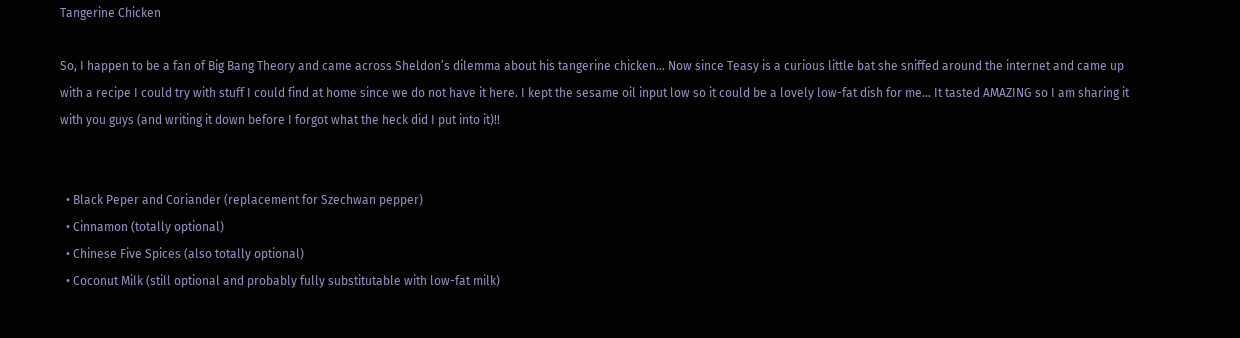Tangerine Chicken

So, I happen to be a fan of Big Bang Theory and came across Sheldon’s dilemma about his tangerine chicken… Now since Teasy is a curious little bat she sniffed around the internet and came up with a recipe I could try with stuff I could find at home since we do not have it here. I kept the sesame oil input low so it could be a lovely low-fat dish for me… It tasted AMAZING so I am sharing it with you guys (and writing it down before I forgot what the heck did I put into it)!!


  • Black Peper and Coriander (replacement for Szechwan pepper)
  • Cinnamon (totally optional)
  • Chinese Five Spices (also totally optional)
  • Coconut Milk (still optional and probably fully substitutable with low-fat milk)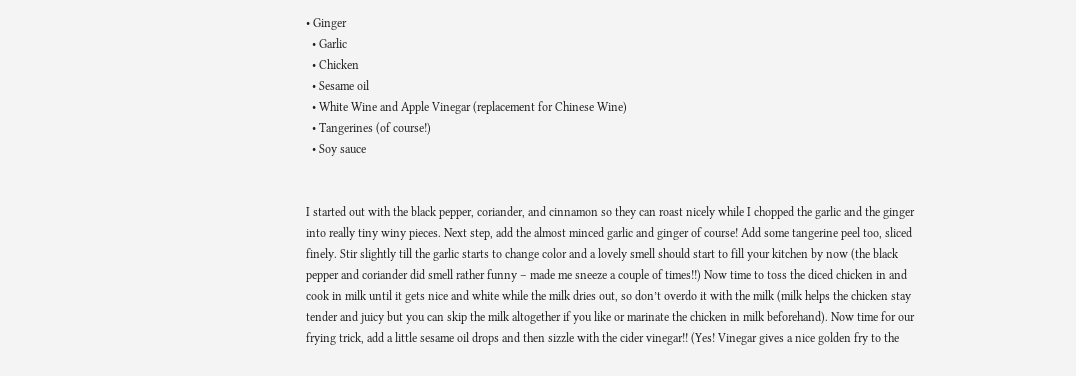• Ginger
  • Garlic
  • Chicken
  • Sesame oil
  • White Wine and Apple Vinegar (replacement for Chinese Wine)
  • Tangerines (of course!)
  • Soy sauce


I started out with the black pepper, coriander, and cinnamon so they can roast nicely while I chopped the garlic and the ginger into really tiny winy pieces. Next step, add the almost minced garlic and ginger of course! Add some tangerine peel too, sliced finely. Stir slightly till the garlic starts to change color and a lovely smell should start to fill your kitchen by now (the black pepper and coriander did smell rather funny – made me sneeze a couple of times!!) Now time to toss the diced chicken in and cook in milk until it gets nice and white while the milk dries out, so don’t overdo it with the milk (milk helps the chicken stay tender and juicy but you can skip the milk altogether if you like or marinate the chicken in milk beforehand). Now time for our frying trick, add a little sesame oil drops and then sizzle with the cider vinegar!! (Yes! Vinegar gives a nice golden fry to the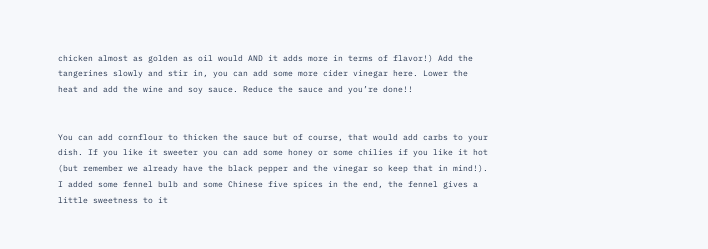chicken almost as golden as oil would AND it adds more in terms of flavor!) Add the tangerines slowly and stir in, you can add some more cider vinegar here. Lower the heat and add the wine and soy sauce. Reduce the sauce and you’re done!!


You can add cornflour to thicken the sauce but of course, that would add carbs to your dish. If you like it sweeter you can add some honey or some chilies if you like it hot (but remember we already have the black pepper and the vinegar so keep that in mind!). I added some fennel bulb and some Chinese five spices in the end, the fennel gives a little sweetness to it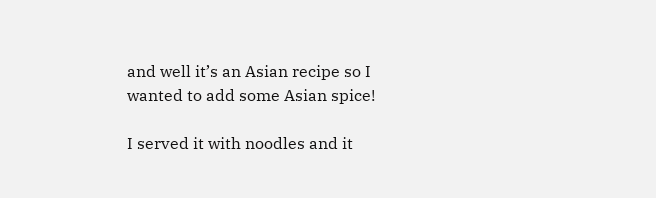and well it’s an Asian recipe so I wanted to add some Asian spice!

I served it with noodles and it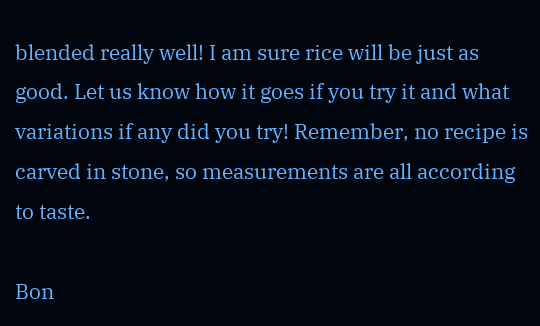blended really well! I am sure rice will be just as good. Let us know how it goes if you try it and what variations if any did you try! Remember, no recipe is carved in stone, so measurements are all according to taste.

Bon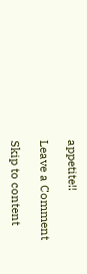appetite!!

Leave a Comment

Skip to content